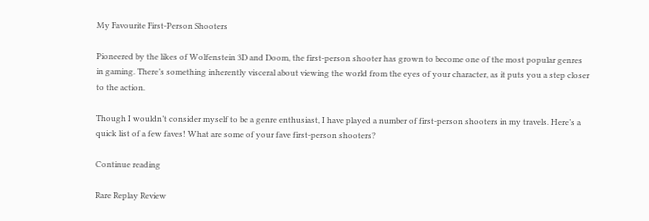My Favourite First-Person Shooters

Pioneered by the likes of Wolfenstein 3D and Doom, the first-person shooter has grown to become one of the most popular genres in gaming. There’s something inherently visceral about viewing the world from the eyes of your character, as it puts you a step closer to the action.

Though I wouldn’t consider myself to be a genre enthusiast, I have played a number of first-person shooters in my travels. Here’s a quick list of a few faves! What are some of your fave first-person shooters?

Continue reading

Rare Replay Review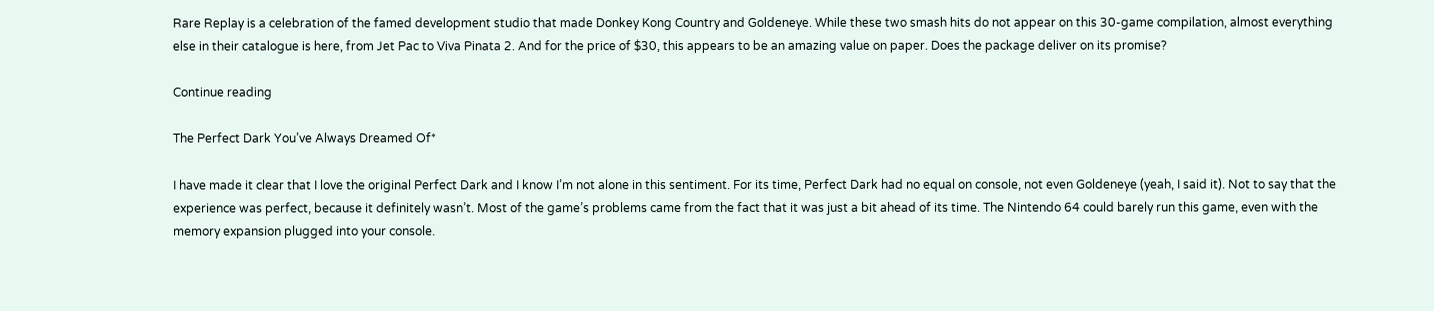Rare Replay is a celebration of the famed development studio that made Donkey Kong Country and Goldeneye. While these two smash hits do not appear on this 30-game compilation, almost everything else in their catalogue is here, from Jet Pac to Viva Pinata 2. And for the price of $30, this appears to be an amazing value on paper. Does the package deliver on its promise?

Continue reading

The Perfect Dark You’ve Always Dreamed Of*

I have made it clear that I love the original Perfect Dark and I know I’m not alone in this sentiment. For its time, Perfect Dark had no equal on console, not even Goldeneye (yeah, I said it). Not to say that the experience was perfect, because it definitely wasn’t. Most of the game’s problems came from the fact that it was just a bit ahead of its time. The Nintendo 64 could barely run this game, even with the memory expansion plugged into your console.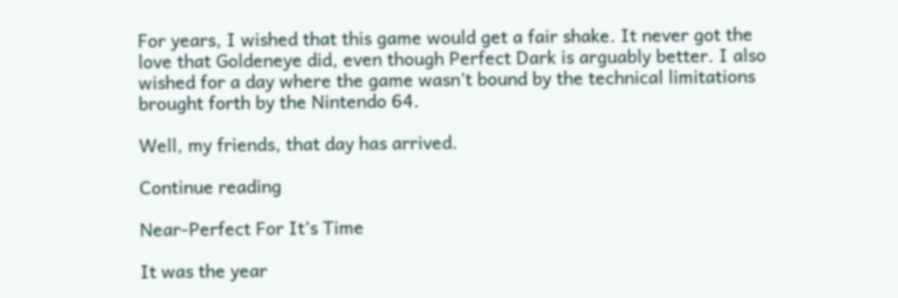For years, I wished that this game would get a fair shake. It never got the love that Goldeneye did, even though Perfect Dark is arguably better. I also wished for a day where the game wasn’t bound by the technical limitations brought forth by the Nintendo 64.

Well, my friends, that day has arrived.

Continue reading

Near-Perfect For It’s Time

It was the year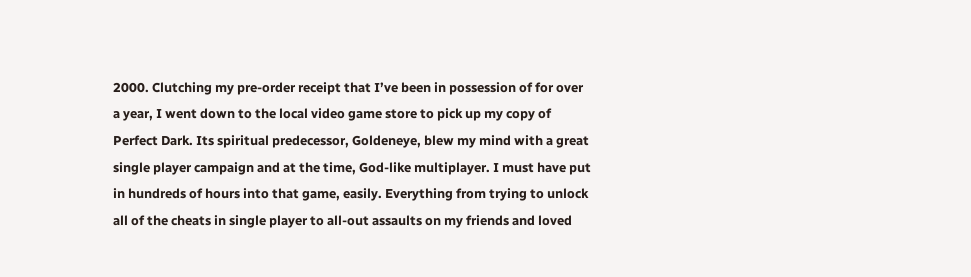2000. Clutching my pre-order receipt that I’ve been in possession of for over a year, I went down to the local video game store to pick up my copy of Perfect Dark. Its spiritual predecessor, Goldeneye, blew my mind with a great single player campaign and at the time, God-like multiplayer. I must have put in hundreds of hours into that game, easily. Everything from trying to unlock all of the cheats in single player to all-out assaults on my friends and loved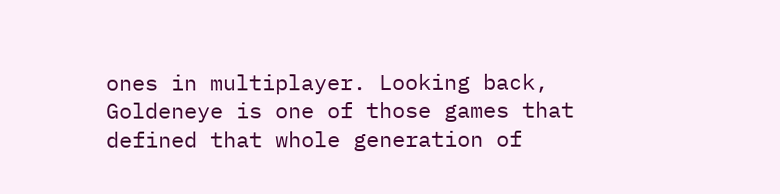ones in multiplayer. Looking back, Goldeneye is one of those games that defined that whole generation of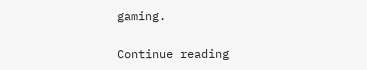gaming.

Continue reading